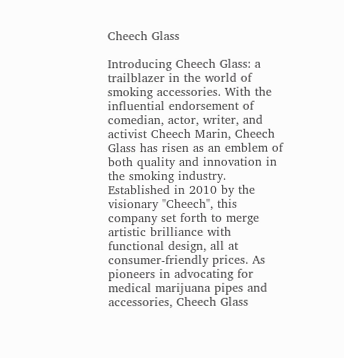Cheech Glass

Introducing Cheech Glass: a trailblazer in the world of smoking accessories. With the influential endorsement of comedian, actor, writer, and activist Cheech Marin, Cheech Glass has risen as an emblem of both quality and innovation in the smoking industry. Established in 2010 by the visionary "Cheech", this company set forth to merge artistic brilliance with functional design, all at consumer-friendly prices. As pioneers in advocating for medical marijuana pipes and accessories, Cheech Glass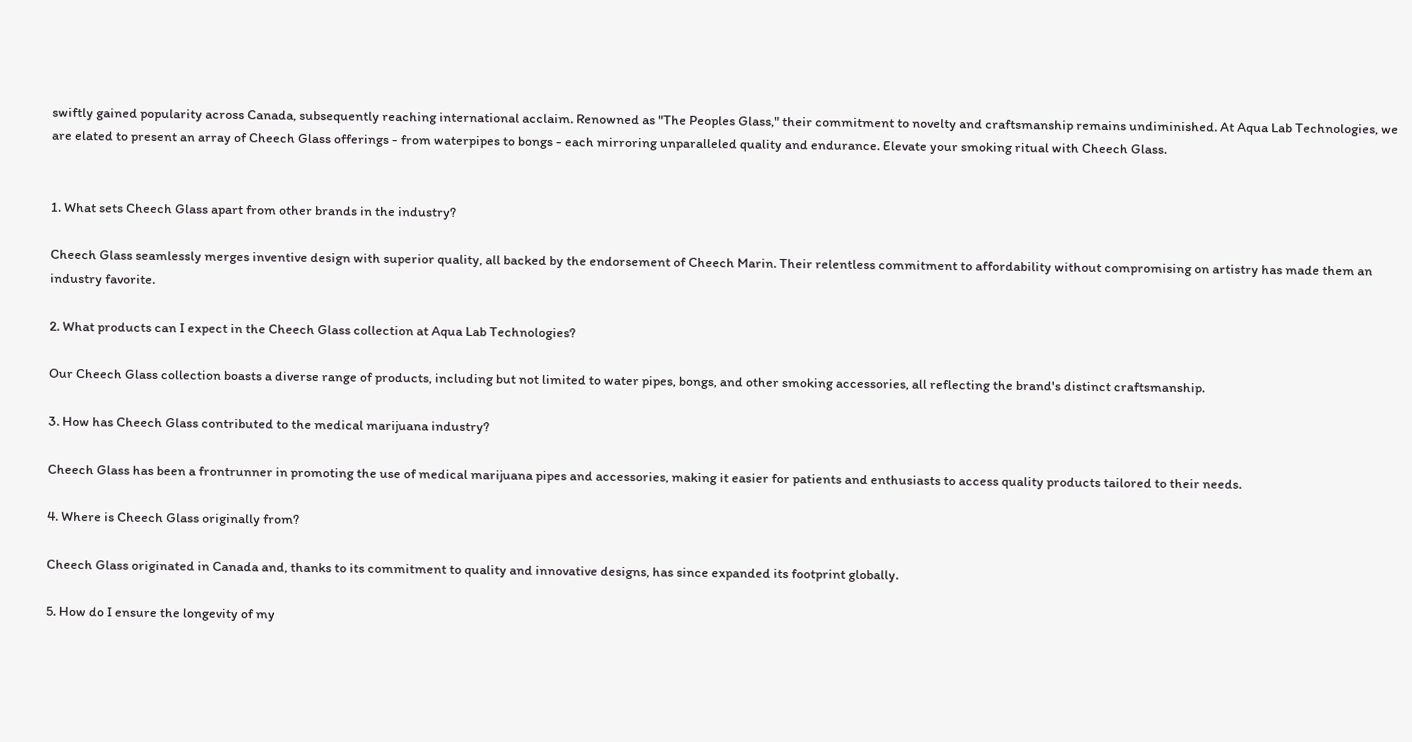swiftly gained popularity across Canada, subsequently reaching international acclaim. Renowned as "The Peoples Glass," their commitment to novelty and craftsmanship remains undiminished. At Aqua Lab Technologies, we are elated to present an array of Cheech Glass offerings - from waterpipes to bongs - each mirroring unparalleled quality and endurance. Elevate your smoking ritual with Cheech Glass.


1. What sets Cheech Glass apart from other brands in the industry?

Cheech Glass seamlessly merges inventive design with superior quality, all backed by the endorsement of Cheech Marin. Their relentless commitment to affordability without compromising on artistry has made them an industry favorite.

2. What products can I expect in the Cheech Glass collection at Aqua Lab Technologies?

Our Cheech Glass collection boasts a diverse range of products, including but not limited to water pipes, bongs, and other smoking accessories, all reflecting the brand's distinct craftsmanship.

3. How has Cheech Glass contributed to the medical marijuana industry?

Cheech Glass has been a frontrunner in promoting the use of medical marijuana pipes and accessories, making it easier for patients and enthusiasts to access quality products tailored to their needs.

4. Where is Cheech Glass originally from?

Cheech Glass originated in Canada and, thanks to its commitment to quality and innovative designs, has since expanded its footprint globally.

5. How do I ensure the longevity of my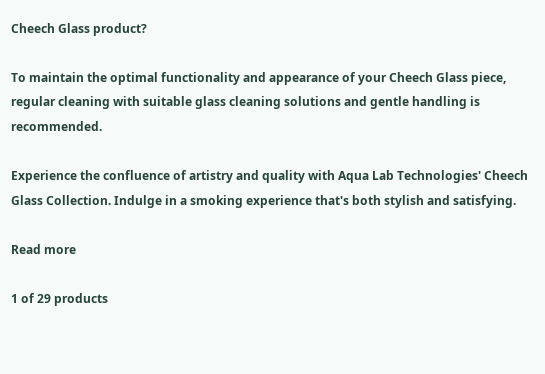Cheech Glass product?

To maintain the optimal functionality and appearance of your Cheech Glass piece, regular cleaning with suitable glass cleaning solutions and gentle handling is recommended.

Experience the confluence of artistry and quality with Aqua Lab Technologies' Cheech Glass Collection. Indulge in a smoking experience that's both stylish and satisfying.

Read more

1 of 29 products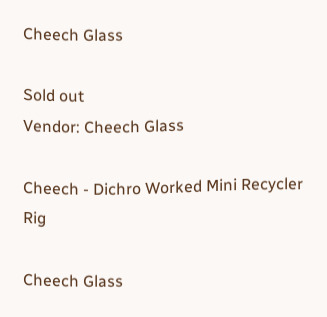Cheech Glass

Sold out
Vendor: Cheech Glass

Cheech - Dichro Worked Mini Recycler Rig

Cheech Glass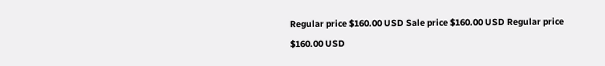Regular price $160.00 USD Sale price $160.00 USD Regular price $160.00 USD